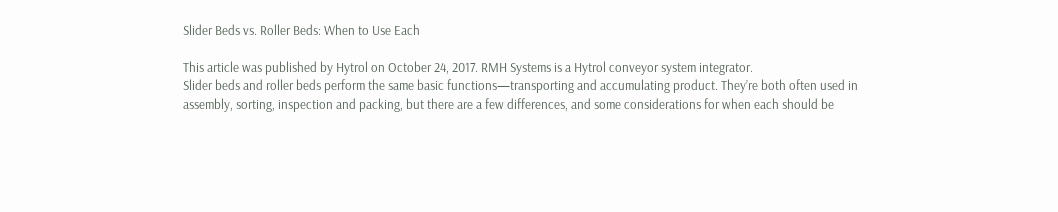Slider Beds vs. Roller Beds: When to Use Each

This article was published by Hytrol on October 24, 2017. RMH Systems is a Hytrol conveyor system integrator.
Slider beds and roller beds perform the same basic functions—transporting and accumulating product. They’re both often used in assembly, sorting, inspection and packing, but there are a few differences, and some considerations for when each should be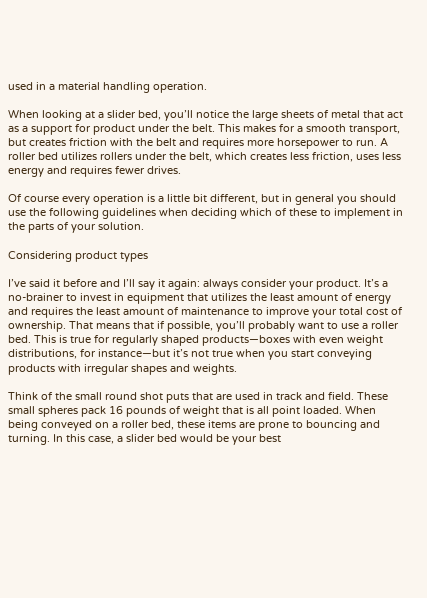used in a material handling operation.

When looking at a slider bed, you’ll notice the large sheets of metal that act as a support for product under the belt. This makes for a smooth transport, but creates friction with the belt and requires more horsepower to run. A roller bed utilizes rollers under the belt, which creates less friction, uses less energy and requires fewer drives.

Of course every operation is a little bit different, but in general you should use the following guidelines when deciding which of these to implement in the parts of your solution.

Considering product types

I’ve said it before and I’ll say it again: always consider your product. It’s a no-brainer to invest in equipment that utilizes the least amount of energy and requires the least amount of maintenance to improve your total cost of ownership. That means that if possible, you’ll probably want to use a roller bed. This is true for regularly shaped products—boxes with even weight distributions, for instance—but it’s not true when you start conveying products with irregular shapes and weights.

Think of the small round shot puts that are used in track and field. These small spheres pack 16 pounds of weight that is all point loaded. When being conveyed on a roller bed, these items are prone to bouncing and turning. In this case, a slider bed would be your best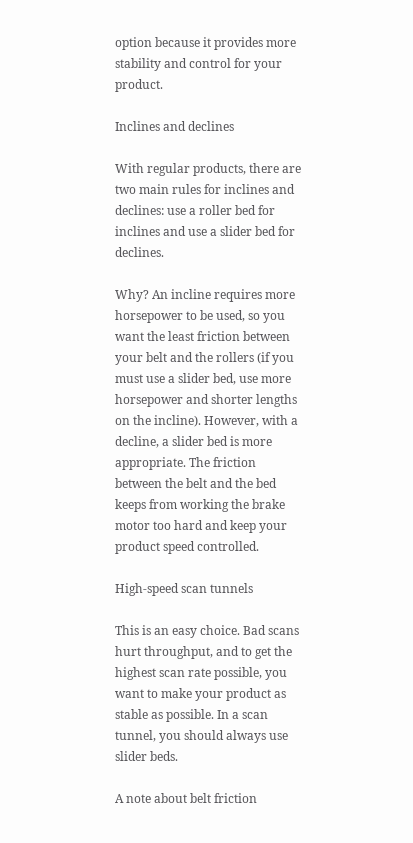option because it provides more stability and control for your product.

Inclines and declines

With regular products, there are two main rules for inclines and declines: use a roller bed for inclines and use a slider bed for declines.

Why? An incline requires more horsepower to be used, so you want the least friction between your belt and the rollers (if you must use a slider bed, use more horsepower and shorter lengths on the incline). However, with a decline, a slider bed is more appropriate. The friction between the belt and the bed keeps from working the brake motor too hard and keep your product speed controlled.

High-speed scan tunnels

This is an easy choice. Bad scans hurt throughput, and to get the highest scan rate possible, you want to make your product as stable as possible. In a scan tunnel, you should always use slider beds.

A note about belt friction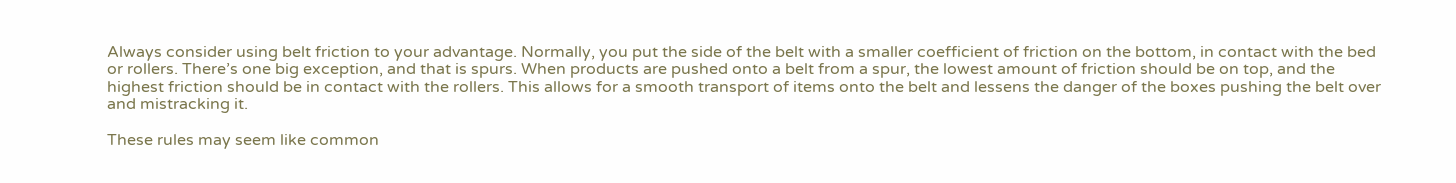Always consider using belt friction to your advantage. Normally, you put the side of the belt with a smaller coefficient of friction on the bottom, in contact with the bed or rollers. There’s one big exception, and that is spurs. When products are pushed onto a belt from a spur, the lowest amount of friction should be on top, and the highest friction should be in contact with the rollers. This allows for a smooth transport of items onto the belt and lessens the danger of the boxes pushing the belt over and mistracking it.

These rules may seem like common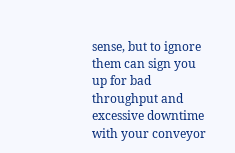sense, but to ignore them can sign you up for bad throughput and excessive downtime with your conveyor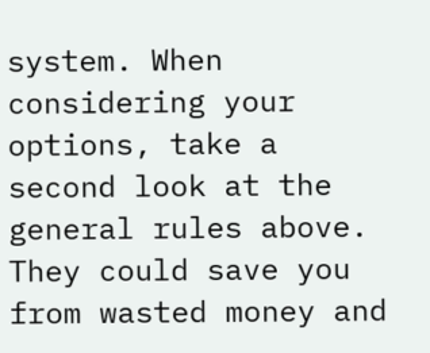system. When considering your options, take a second look at the general rules above. They could save you from wasted money and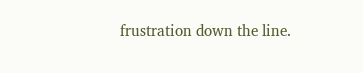frustration down the line.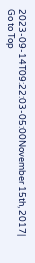2023-09-14T09:22:03-05:00November 15th, 2017|
Go to Top